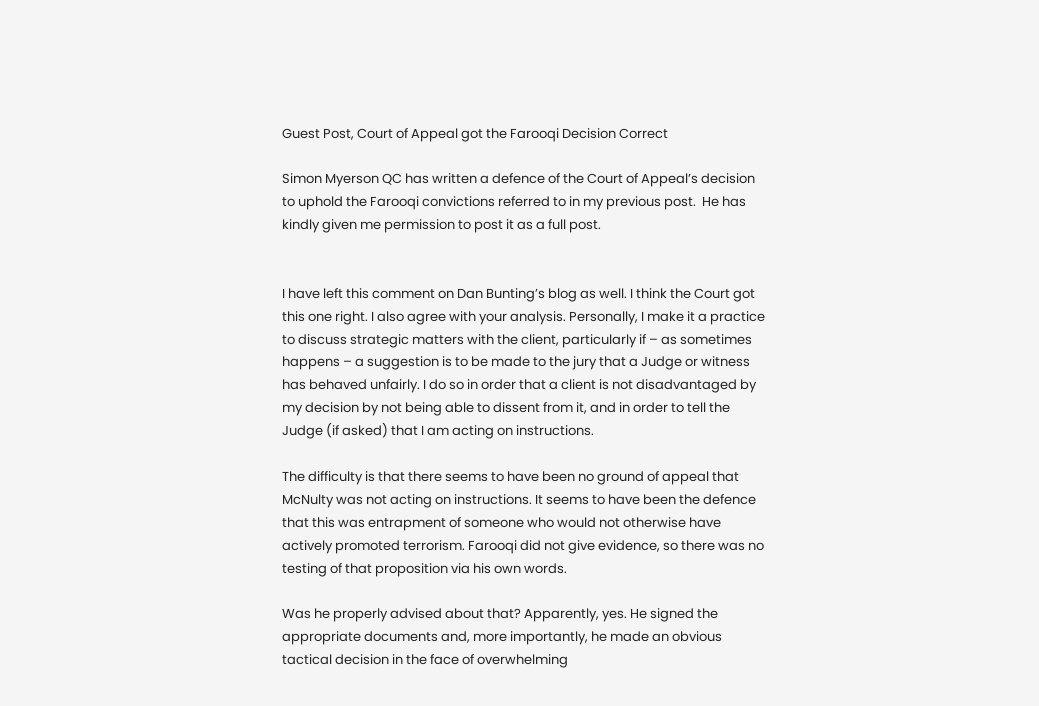Guest Post, Court of Appeal got the Farooqi Decision Correct

Simon Myerson QC has written a defence of the Court of Appeal’s decision to uphold the Farooqi convictions referred to in my previous post.  He has kindly given me permission to post it as a full post.


I have left this comment on Dan Bunting’s blog as well. I think the Court got this one right. I also agree with your analysis. Personally, I make it a practice to discuss strategic matters with the client, particularly if – as sometimes happens – a suggestion is to be made to the jury that a Judge or witness has behaved unfairly. I do so in order that a client is not disadvantaged by my decision by not being able to dissent from it, and in order to tell the Judge (if asked) that I am acting on instructions.

The difficulty is that there seems to have been no ground of appeal that McNulty was not acting on instructions. It seems to have been the defence that this was entrapment of someone who would not otherwise have actively promoted terrorism. Farooqi did not give evidence, so there was no testing of that proposition via his own words.

Was he properly advised about that? Apparently, yes. He signed the appropriate documents and, more importantly, he made an obvious tactical decision in the face of overwhelming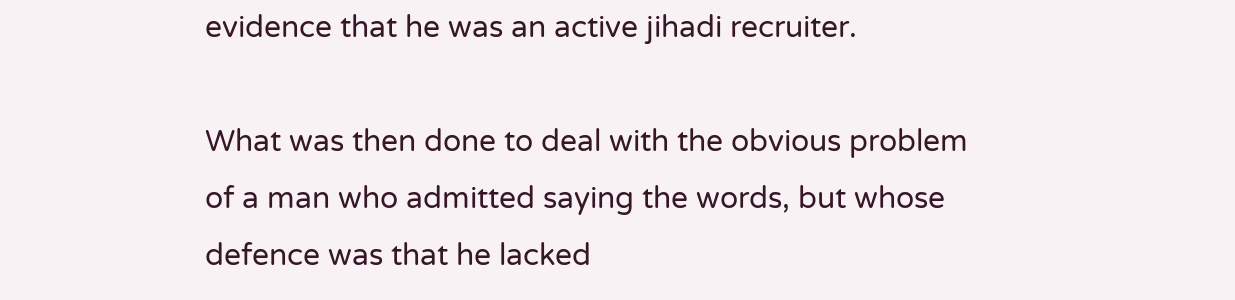evidence that he was an active jihadi recruiter.

What was then done to deal with the obvious problem of a man who admitted saying the words, but whose defence was that he lacked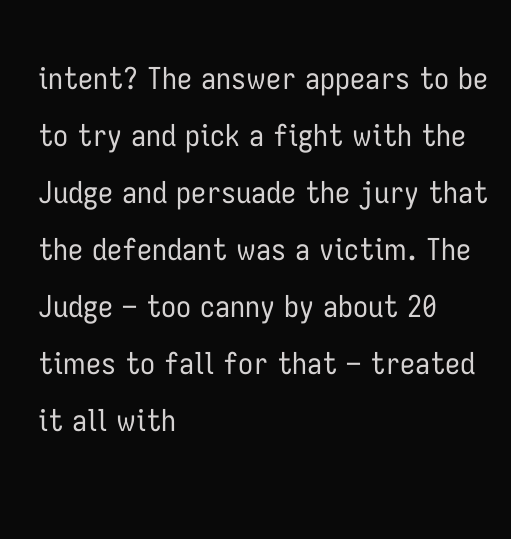intent? The answer appears to be to try and pick a fight with the Judge and persuade the jury that the defendant was a victim. The Judge – too canny by about 20 times to fall for that – treated it all with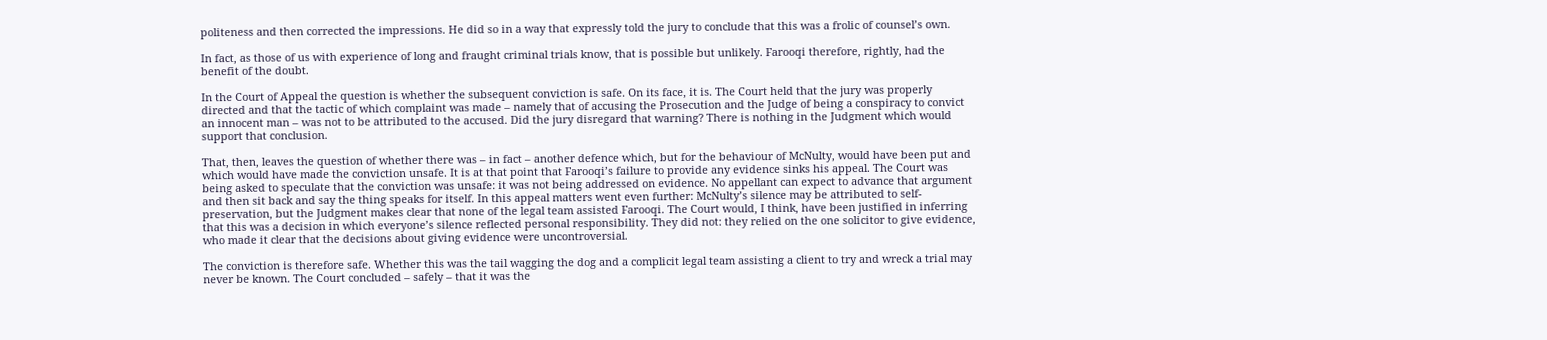politeness and then corrected the impressions. He did so in a way that expressly told the jury to conclude that this was a frolic of counsel’s own.

In fact, as those of us with experience of long and fraught criminal trials know, that is possible but unlikely. Farooqi therefore, rightly, had the benefit of the doubt.

In the Court of Appeal the question is whether the subsequent conviction is safe. On its face, it is. The Court held that the jury was properly directed and that the tactic of which complaint was made – namely that of accusing the Prosecution and the Judge of being a conspiracy to convict an innocent man – was not to be attributed to the accused. Did the jury disregard that warning? There is nothing in the Judgment which would support that conclusion.

That, then, leaves the question of whether there was – in fact – another defence which, but for the behaviour of McNulty, would have been put and which would have made the conviction unsafe. It is at that point that Farooqi’s failure to provide any evidence sinks his appeal. The Court was being asked to speculate that the conviction was unsafe: it was not being addressed on evidence. No appellant can expect to advance that argument and then sit back and say the thing speaks for itself. In this appeal matters went even further: McNulty’s silence may be attributed to self-preservation, but the Judgment makes clear that none of the legal team assisted Farooqi. The Court would, I think, have been justified in inferring that this was a decision in which everyone’s silence reflected personal responsibility. They did not: they relied on the one solicitor to give evidence, who made it clear that the decisions about giving evidence were uncontroversial.

The conviction is therefore safe. Whether this was the tail wagging the dog and a complicit legal team assisting a client to try and wreck a trial may never be known. The Court concluded – safely – that it was the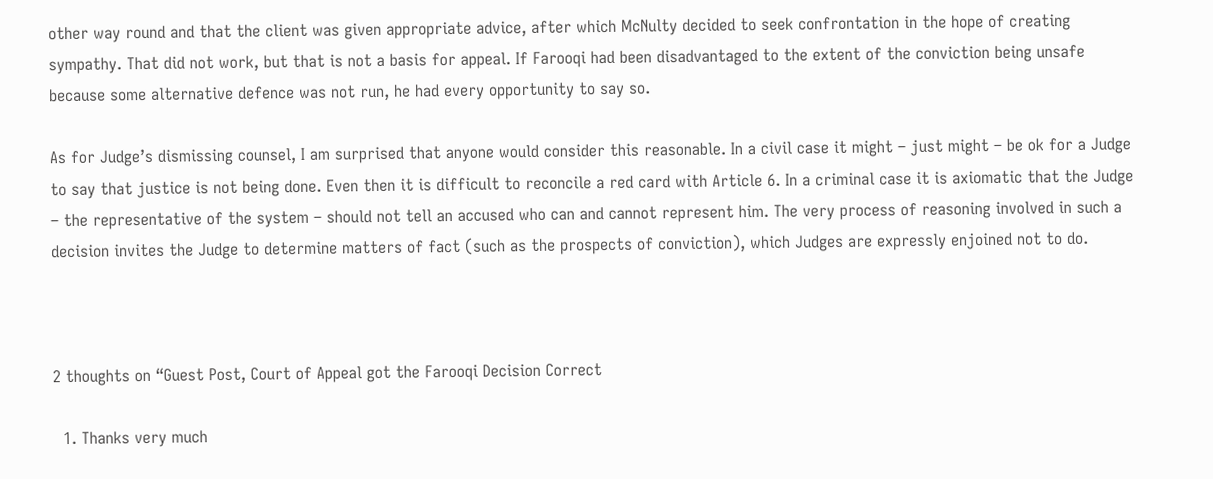other way round and that the client was given appropriate advice, after which McNulty decided to seek confrontation in the hope of creating sympathy. That did not work, but that is not a basis for appeal. If Farooqi had been disadvantaged to the extent of the conviction being unsafe because some alternative defence was not run, he had every opportunity to say so.

As for Judge’s dismissing counsel, I am surprised that anyone would consider this reasonable. In a civil case it might – just might – be ok for a Judge to say that justice is not being done. Even then it is difficult to reconcile a red card with Article 6. In a criminal case it is axiomatic that the Judge – the representative of the system – should not tell an accused who can and cannot represent him. The very process of reasoning involved in such a decision invites the Judge to determine matters of fact (such as the prospects of conviction), which Judges are expressly enjoined not to do.



2 thoughts on “Guest Post, Court of Appeal got the Farooqi Decision Correct

  1. Thanks very much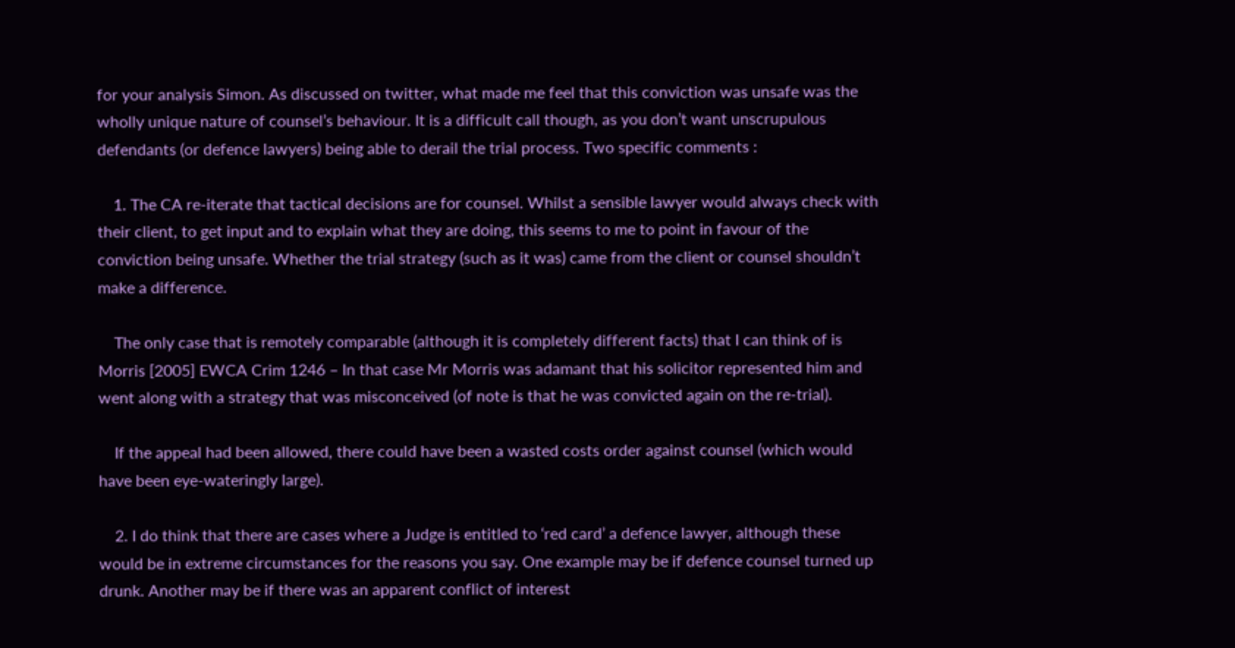for your analysis Simon. As discussed on twitter, what made me feel that this conviction was unsafe was the wholly unique nature of counsel’s behaviour. It is a difficult call though, as you don’t want unscrupulous defendants (or defence lawyers) being able to derail the trial process. Two specific comments :

    1. The CA re-iterate that tactical decisions are for counsel. Whilst a sensible lawyer would always check with their client, to get input and to explain what they are doing, this seems to me to point in favour of the conviction being unsafe. Whether the trial strategy (such as it was) came from the client or counsel shouldn’t make a difference.

    The only case that is remotely comparable (although it is completely different facts) that I can think of is Morris [2005] EWCA Crim 1246 – In that case Mr Morris was adamant that his solicitor represented him and went along with a strategy that was misconceived (of note is that he was convicted again on the re-trial).

    If the appeal had been allowed, there could have been a wasted costs order against counsel (which would have been eye-wateringly large).

    2. I do think that there are cases where a Judge is entitled to ‘red card’ a defence lawyer, although these would be in extreme circumstances for the reasons you say. One example may be if defence counsel turned up drunk. Another may be if there was an apparent conflict of interest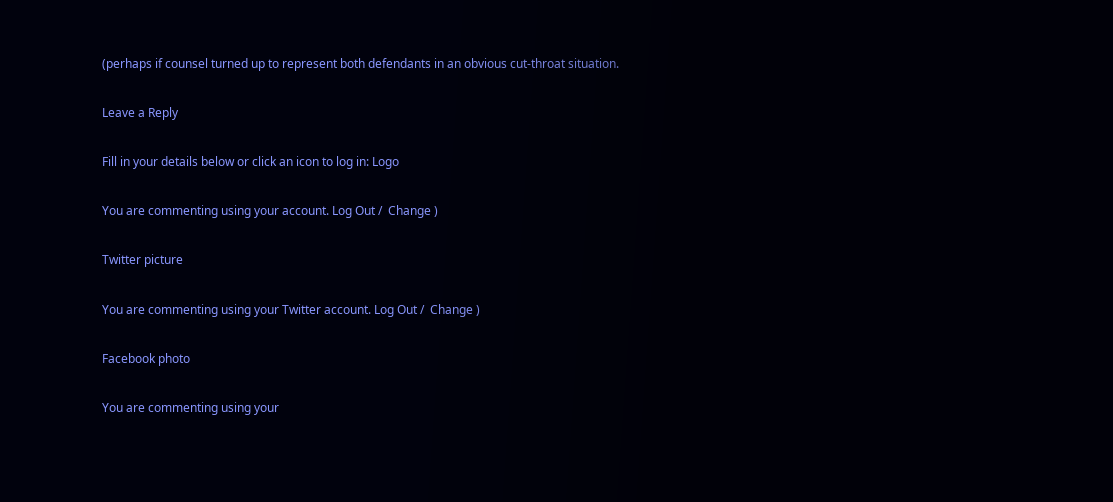(perhaps if counsel turned up to represent both defendants in an obvious cut-throat situation.

Leave a Reply

Fill in your details below or click an icon to log in: Logo

You are commenting using your account. Log Out /  Change )

Twitter picture

You are commenting using your Twitter account. Log Out /  Change )

Facebook photo

You are commenting using your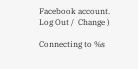Facebook account. Log Out /  Change )

Connecting to %s